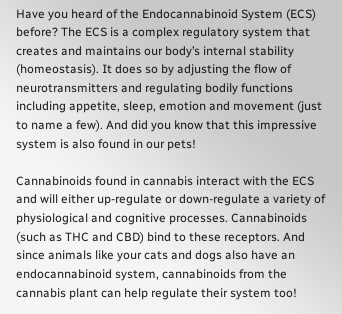Have you heard of the Endocannabinoid System (ECS) before? The ECS is a complex regulatory system that creates and maintains our body’s internal stability (homeostasis). It does so by adjusting the flow of neurotransmitters and regulating bodily functions including appetite, sleep, emotion and movement (just to name a few). And did you know that this impressive system is also found in our pets!

Cannabinoids found in cannabis interact with the ECS and will either up-regulate or down-regulate a variety of physiological and cognitive processes. Cannabinoids (such as THC and CBD) bind to these receptors. And since animals like your cats and dogs also have an endocannabinoid system, cannabinoids from the cannabis plant can help regulate their system too!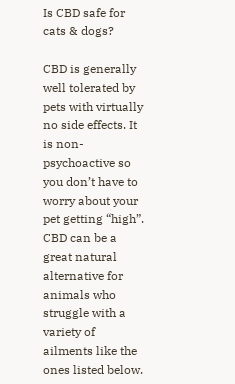Is CBD safe for cats & dogs?

CBD is generally well tolerated by pets with virtually no side effects. It is non-psychoactive so you don’t have to worry about your pet getting “high”. CBD can be a great natural alternative for animals who struggle with a variety of ailments like the ones listed below.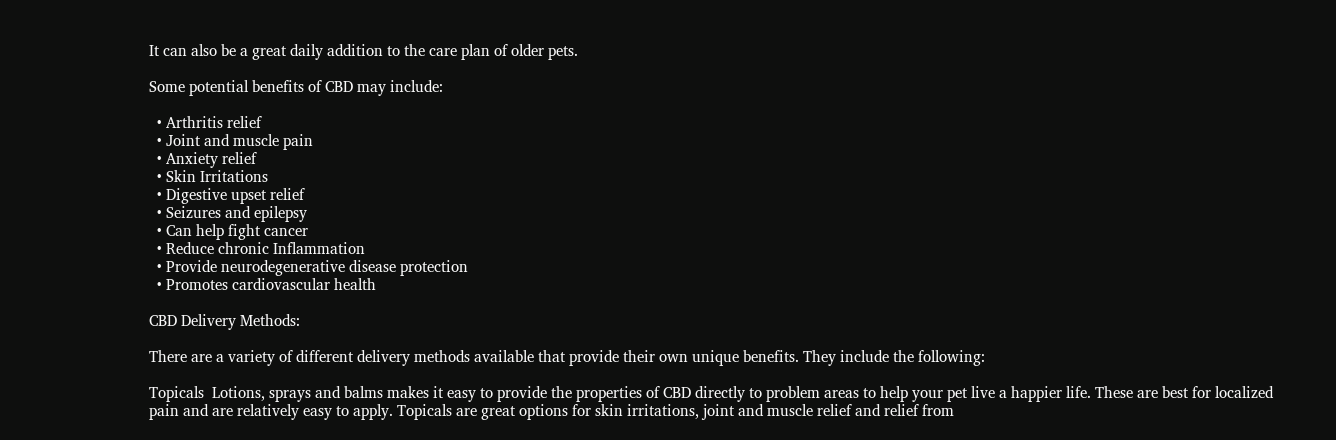It can also be a great daily addition to the care plan of older pets.

Some potential benefits of CBD may include:

  • Arthritis relief
  • Joint and muscle pain
  • Anxiety relief
  • Skin Irritations
  • Digestive upset relief
  • Seizures and epilepsy
  • Can help fight cancer
  • Reduce chronic Inflammation
  • Provide neurodegenerative disease protection
  • Promotes cardiovascular health

CBD Delivery Methods:

There are a variety of different delivery methods available that provide their own unique benefits. They include the following:

Topicals  Lotions, sprays and balms makes it easy to provide the properties of CBD directly to problem areas to help your pet live a happier life. These are best for localized pain and are relatively easy to apply. Topicals are great options for skin irritations, joint and muscle relief and relief from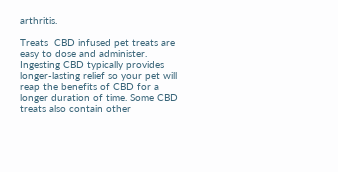arthritis.

Treats  CBD infused pet treats are easy to dose and administer. Ingesting CBD typically provides longer-lasting relief so your pet will reap the benefits of CBD for a longer duration of time. Some CBD treats also contain other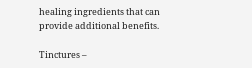healing ingredients that can provide additional benefits.

Tinctures –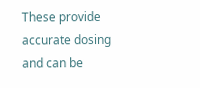These provide accurate dosing and can be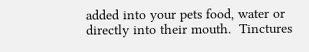added into your pets food, water or directly into their mouth.  Tinctures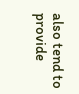also tend to provide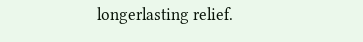longerlasting relief.